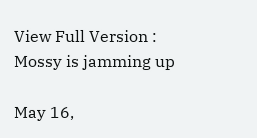View Full Version : Mossy is jamming up

May 16,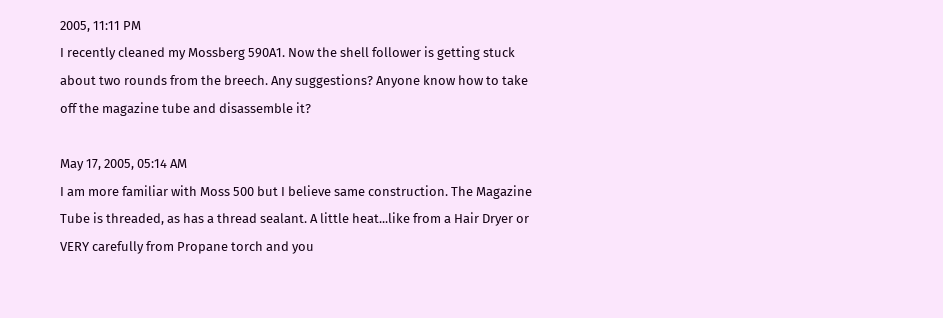2005, 11:11 PM
I recently cleaned my Mossberg 590A1. Now the shell follower is getting stuck about two rounds from the breech. Any suggestions? Anyone know how to take off the magazine tube and disassemble it?

May 17, 2005, 05:14 AM
I am more familiar with Moss 500 but I believe same construction. The Magazine Tube is threaded, as has a thread sealant. A little heat...like from a Hair Dryer or VERY carefully from Propane torch and you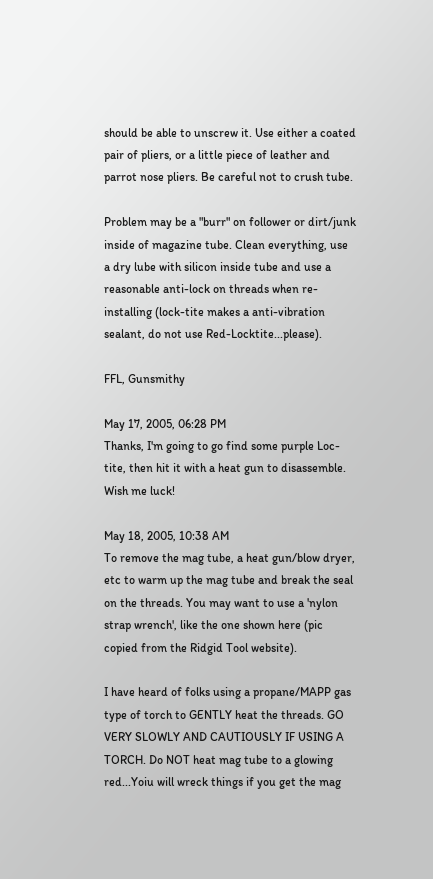should be able to unscrew it. Use either a coated pair of pliers, or a little piece of leather and parrot nose pliers. Be careful not to crush tube.

Problem may be a "burr" on follower or dirt/junk inside of magazine tube. Clean everything, use a dry lube with silicon inside tube and use a reasonable anti-lock on threads when re-installing (lock-tite makes a anti-vibration sealant, do not use Red-Locktite...please).

FFL, Gunsmithy

May 17, 2005, 06:28 PM
Thanks, I'm going to go find some purple Loc-tite, then hit it with a heat gun to disassemble. Wish me luck!

May 18, 2005, 10:38 AM
To remove the mag tube, a heat gun/blow dryer, etc to warm up the mag tube and break the seal on the threads. You may want to use a 'nylon strap wrench', like the one shown here (pic copied from the Ridgid Tool website).

I have heard of folks using a propane/MAPP gas type of torch to GENTLY heat the threads. GO VERY SLOWLY AND CAUTIOUSLY IF USING A TORCH. Do NOT heat mag tube to a glowing red...Yoiu will wreck things if you get the mag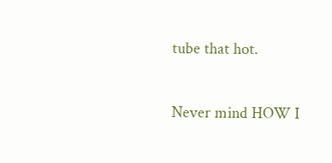tube that hot.

Never mind HOW I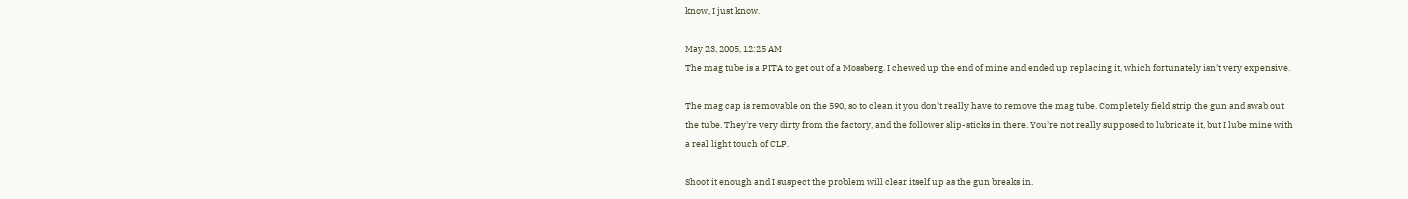know, I just know.

May 23, 2005, 12:25 AM
The mag tube is a PITA to get out of a Mossberg. I chewed up the end of mine and ended up replacing it, which fortunately isn't very expensive.

The mag cap is removable on the 590, so to clean it you don't really have to remove the mag tube. Completely field strip the gun and swab out the tube. They're very dirty from the factory, and the follower slip-sticks in there. You're not really supposed to lubricate it, but I lube mine with a real light touch of CLP.

Shoot it enough and I suspect the problem will clear itself up as the gun breaks in.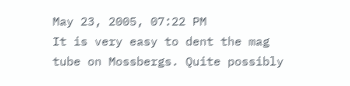May 23, 2005, 07:22 PM
It is very easy to dent the mag tube on Mossbergs. Quite possibly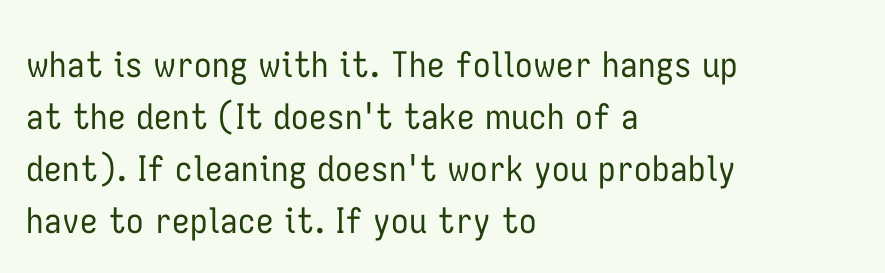what is wrong with it. The follower hangs up at the dent (It doesn't take much of a dent). If cleaning doesn't work you probably have to replace it. If you try to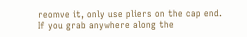reomve it, only use pliers on the cap end. If you grab anywhere along the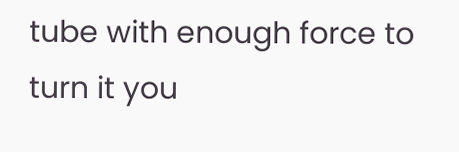tube with enough force to turn it you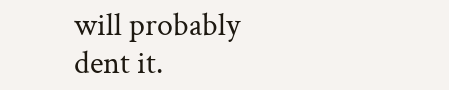will probably dent it.